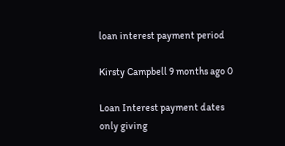loan interest payment period

Kirsty Campbell 9 months ago 0

Loan Interest payment dates only giving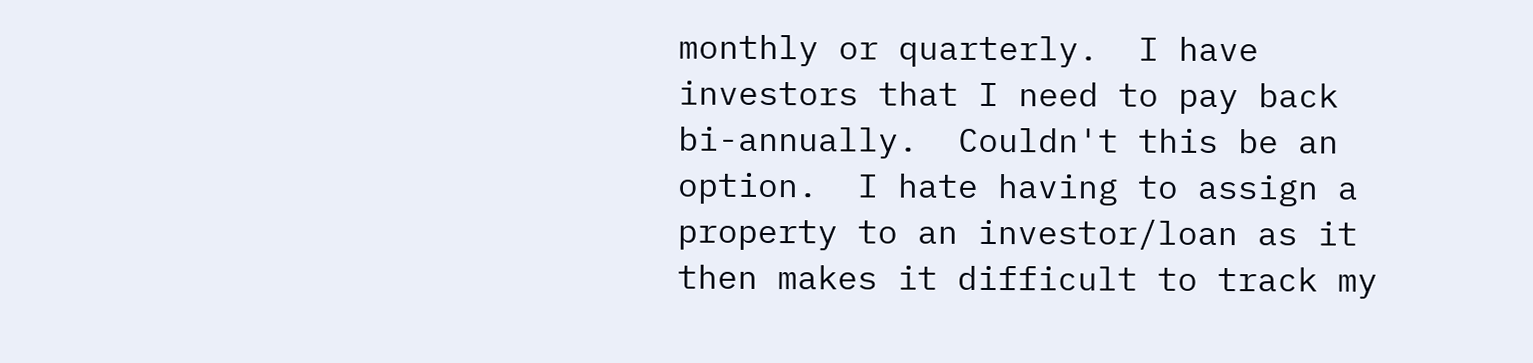monthly or quarterly.  I have investors that I need to pay back bi-annually.  Couldn't this be an option.  I hate having to assign a property to an investor/loan as it then makes it difficult to track my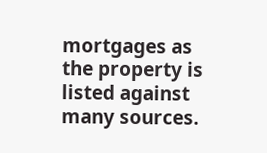mortgages as the property is listed against many sources.